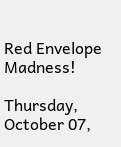Red Envelope Madness!

Thursday, October 07,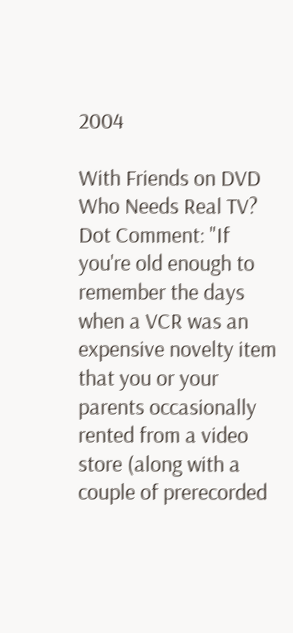2004

With Friends on DVD Who Needs Real TV? Dot Comment: "If you're old enough to remember the days when a VCR was an expensive novelty item that you or your parents occasionally rented from a video store (along with a couple of prerecorded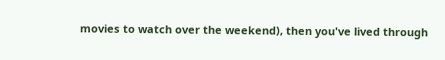movies to watch over the weekend), then you've lived through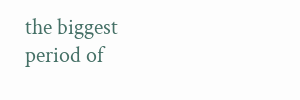the biggest period of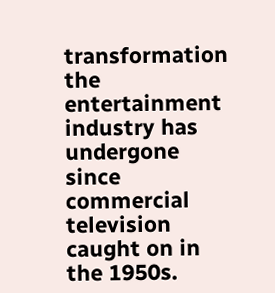transformation the entertainment industry has undergone since commercial television caught on in the 1950s.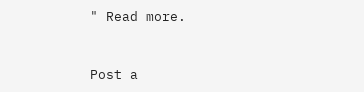" Read more.


Post a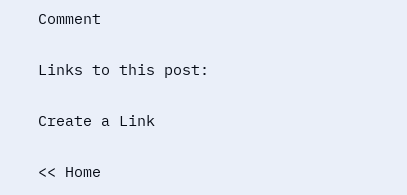Comment

Links to this post:

Create a Link

<< Home